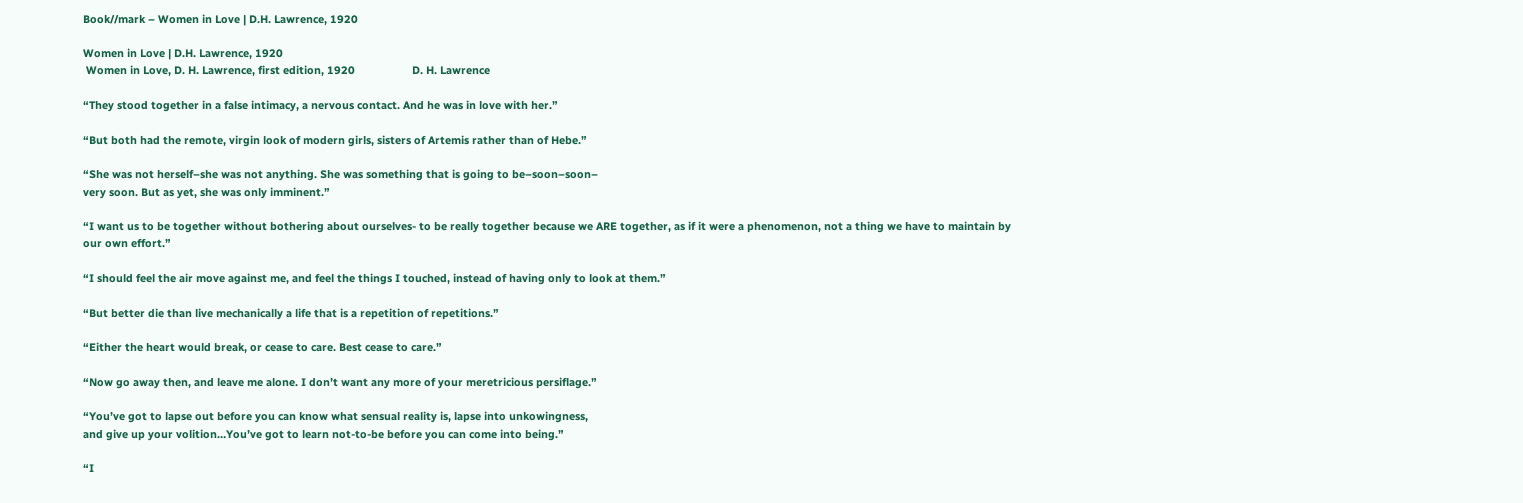Book//mark – Women in Love | D.H. Lawrence, 1920

Women in Love | D.H. Lawrence, 1920
 Women in Love, D. H. Lawrence, first edition, 1920                   D. H. Lawrence

“They stood together in a false intimacy, a nervous contact. And he was in love with her.”

“But both had the remote, virgin look of modern girls, sisters of Artemis rather than of Hebe.”

“She was not herself–she was not anything. She was something that is going to be–soon–soon–
very soon. But as yet, she was only imminent.”

“I want us to be together without bothering about ourselves- to be really together because we ARE together, as if it were a phenomenon, not a thing we have to maintain by our own effort.”

“I should feel the air move against me, and feel the things I touched, instead of having only to look at them.”

“But better die than live mechanically a life that is a repetition of repetitions.”

“Either the heart would break, or cease to care. Best cease to care.”

“Now go away then, and leave me alone. I don’t want any more of your meretricious persiflage.”

“You’ve got to lapse out before you can know what sensual reality is, lapse into unkowingness,
and give up your volition…You’ve got to learn not-to-be before you can come into being.”

“I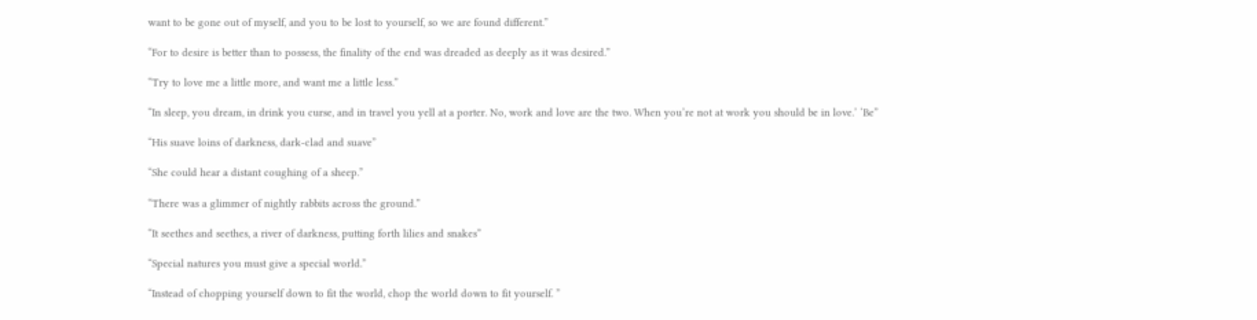want to be gone out of myself, and you to be lost to yourself, so we are found different.”

“For to desire is better than to possess, the finality of the end was dreaded as deeply as it was desired.”

“Try to love me a little more, and want me a little less.”

“In sleep, you dream, in drink you curse, and in travel you yell at a porter. No, work and love are the two. When you’re not at work you should be in love.’ ‘Be”

“His suave loins of darkness, dark-clad and suave”

“She could hear a distant coughing of a sheep.”

“There was a glimmer of nightly rabbits across the ground.”

“It seethes and seethes, a river of darkness, putting forth lilies and snakes”

“Special natures you must give a special world.”

“Instead of chopping yourself down to fit the world, chop the world down to fit yourself. ”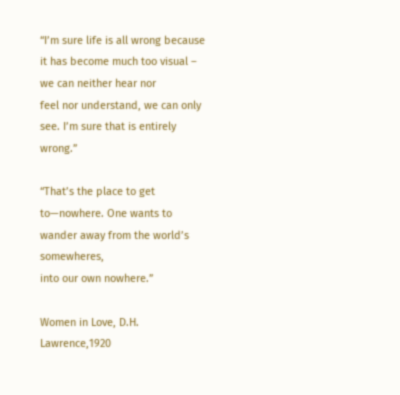“I’m sure life is all wrong because it has become much too visual – we can neither hear nor
feel nor understand, we can only see. I’m sure that is entirely wrong.”

“That’s the place to get to—nowhere. One wants to wander away from the world’s somewheres,
into our own nowhere.”

Women in Love, D.H. Lawrence,1920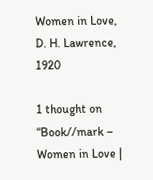Women in Love, D. H. Lawrence, 1920

1 thought on “Book//mark – Women in Love |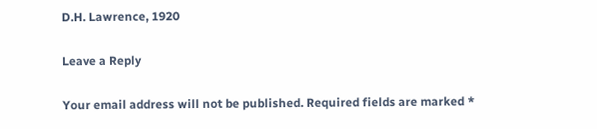D.H. Lawrence, 1920

Leave a Reply

Your email address will not be published. Required fields are marked *